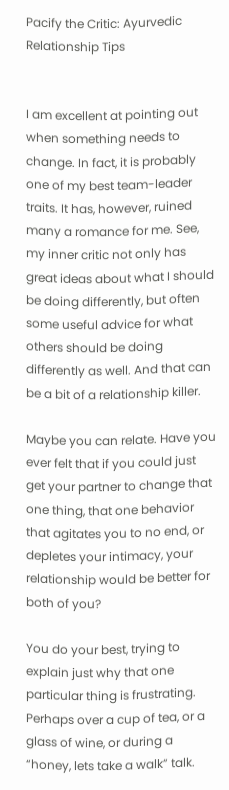Pacify the Critic: Ayurvedic Relationship Tips


I am excellent at pointing out when something needs to change. In fact, it is probably one of my best team-leader traits. It has, however, ruined many a romance for me. See, my inner critic not only has great ideas about what I should be doing differently, but often some useful advice for what others should be doing differently as well. And that can be a bit of a relationship killer.

Maybe you can relate. Have you ever felt that if you could just get your partner to change that one thing, that one behavior that agitates you to no end, or depletes your intimacy, your relationship would be better for both of you?

You do your best, trying to explain just why that one particular thing is frustrating. Perhaps over a cup of tea, or a glass of wine, or during a “honey, lets take a walk” talk.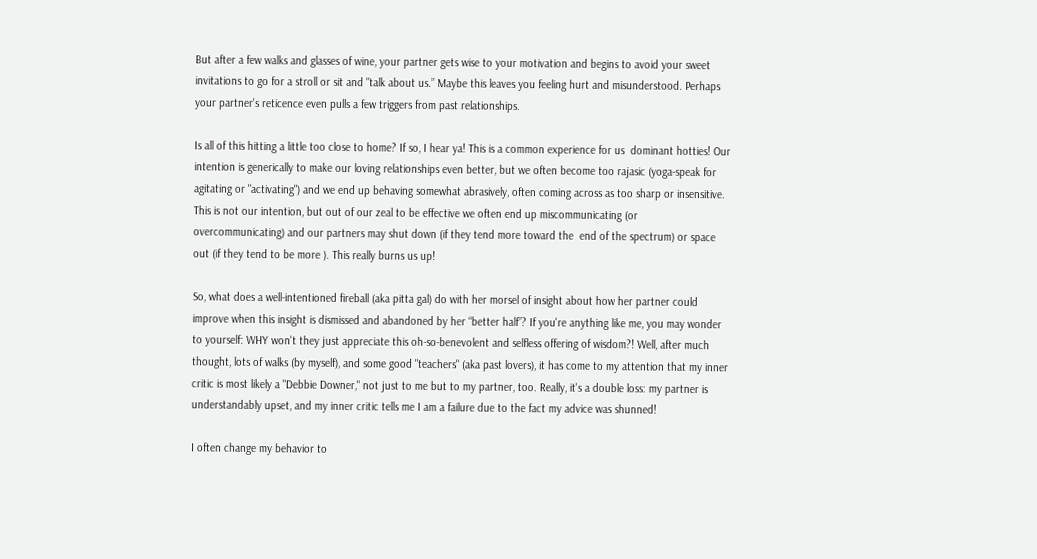But after a few walks and glasses of wine, your partner gets wise to your motivation and begins to avoid your sweet invitations to go for a stroll or sit and "talk about us.” Maybe this leaves you feeling hurt and misunderstood. Perhaps your partner's reticence even pulls a few triggers from past relationships.

Is all of this hitting a little too close to home? If so, I hear ya! This is a common experience for us  dominant hotties! Our intention is generically to make our loving relationships even better, but we often become too rajasic (yoga-speak for agitating or "activating") and we end up behaving somewhat abrasively, often coming across as too sharp or insensitive. This is not our intention, but out of our zeal to be effective we often end up miscommunicating (or overcommunicating) and our partners may shut down (if they tend more toward the  end of the spectrum) or space out (if they tend to be more ). This really burns us up!

So, what does a well-intentioned fireball (aka pitta gal) do with her morsel of insight about how her partner could improve when this insight is dismissed and abandoned by her “better half”? If you're anything like me, you may wonder to yourself: WHY won't they just appreciate this oh-so-benevolent and selfless offering of wisdom?! Well, after much thought, lots of walks (by myself), and some good "teachers" (aka past lovers), it has come to my attention that my inner critic is most likely a "Debbie Downer," not just to me but to my partner, too. Really, it's a double loss: my partner is understandably upset, and my inner critic tells me I am a failure due to the fact my advice was shunned!

I often change my behavior to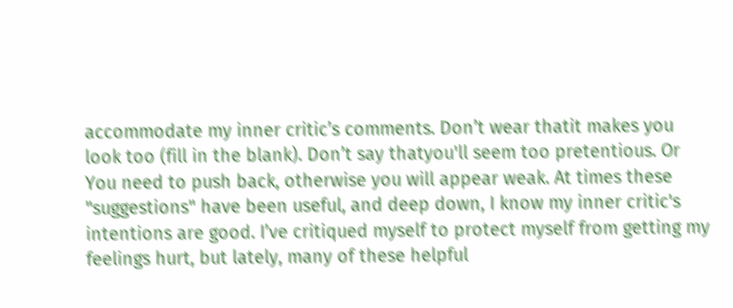accommodate my inner critic’s comments. Don’t wear thatit makes you look too (fill in the blank). Don’t say thatyou'll seem too pretentious. Or You need to push back, otherwise you will appear weak. At times these "suggestions" have been useful, and deep down, I know my inner critic's intentions are good. I’ve critiqued myself to protect myself from getting my feelings hurt, but lately, many of these helpful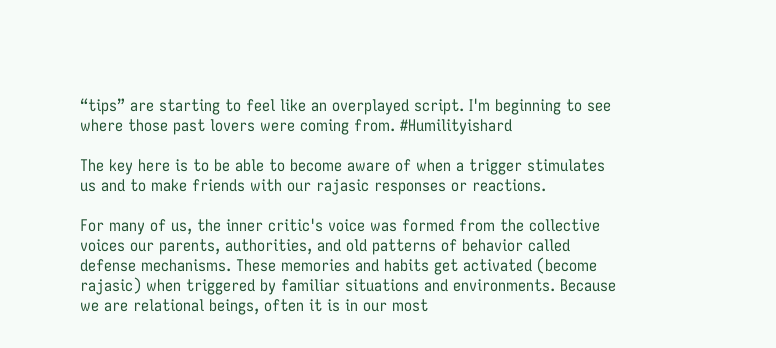“tips” are starting to feel like an overplayed script. I'm beginning to see where those past lovers were coming from. #Humilityishard

The key here is to be able to become aware of when a trigger stimulates us and to make friends with our rajasic responses or reactions.

For many of us, the inner critic's voice was formed from the collective voices our parents, authorities, and old patterns of behavior called defense mechanisms. These memories and habits get activated (become rajasic) when triggered by familiar situations and environments. Because we are relational beings, often it is in our most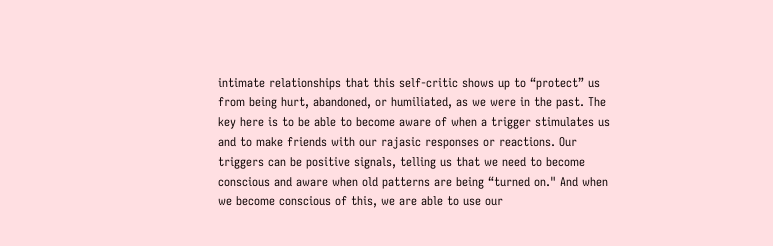intimate relationships that this self-critic shows up to “protect” us from being hurt, abandoned, or humiliated, as we were in the past. The key here is to be able to become aware of when a trigger stimulates us and to make friends with our rajasic responses or reactions. Our triggers can be positive signals, telling us that we need to become conscious and aware when old patterns are being “turned on." And when we become conscious of this, we are able to use our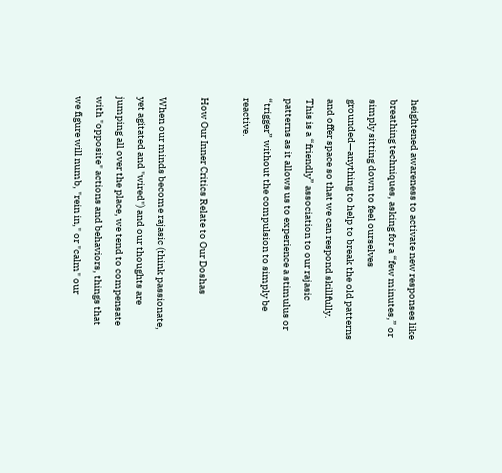heightened awareness to activate new responses like breathing techniques, asking for a “few minutes,” or simply sitting down to feel ourselves grounded—anything to help to break the old patterns and offer space so that we can respond skillfully. This is a “friendly” association to our rajasic patterns as it allows us to experience a stimulus or “trigger” without the compulsion to simply be reactive.

How Our Inner Critics Relate to Our Doshas

When our minds become rajasic (think passionate, yet agitated and "wired") and our thoughts are jumping all over the place, we tend to compensate with "opposite" actions and behaviors, things that we figure will numb, "rein in," or "calm" our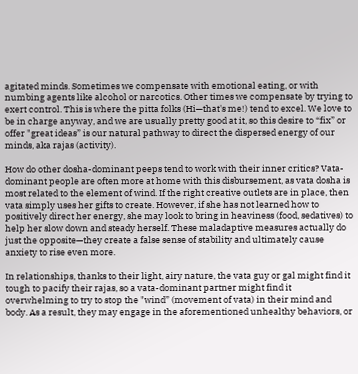agitated minds. Sometimes we compensate with emotional eating, or with numbing agents like alcohol or narcotics. Other times we compensate by trying to exert control. This is where the pitta folks (Hi—that's me!) tend to excel. We love to be in charge anyway, and we are usually pretty good at it, so this desire to “fix” or offer "great ideas” is our natural pathway to direct the dispersed energy of our minds, aka rajas (activity).

How do other dosha-dominant peeps tend to work with their inner critics? Vata-dominant people are often more at home with this disbursement, as vata dosha is most related to the element of wind. If the right creative outlets are in place, then vata simply uses her gifts to create. However, if she has not learned how to positively direct her energy, she may look to bring in heaviness (food, sedatives) to help her slow down and steady herself. These maladaptive measures actually do just the opposite—they create a false sense of stability and ultimately cause anxiety to rise even more.

In relationships, thanks to their light, airy nature, the vata guy or gal might find it tough to pacify their rajas, so a vata-dominant partner might find it overwhelming to try to stop the "wind” (movement of vata) in their mind and body. As a result, they may engage in the aforementioned unhealthy behaviors, or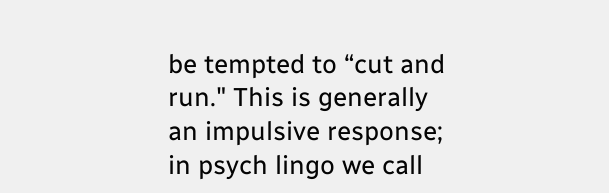be tempted to “cut and run." This is generally an impulsive response; in psych lingo we call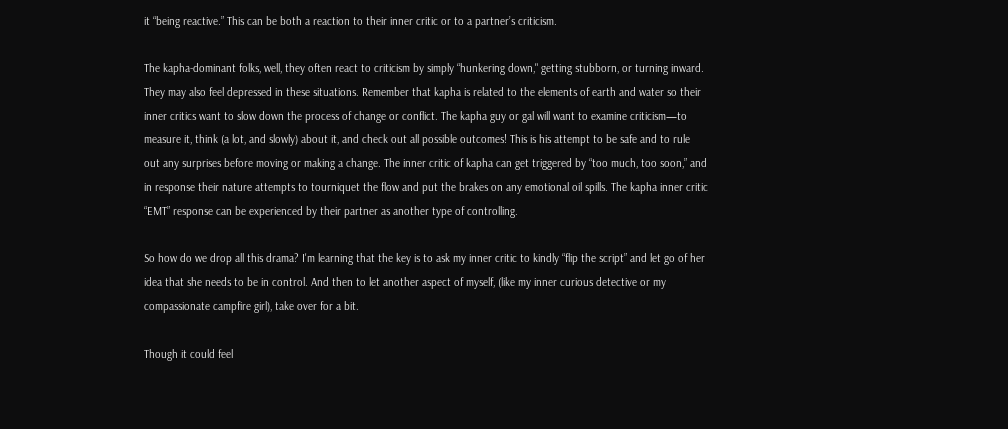it “being reactive.” This can be both a reaction to their inner critic or to a partner’s criticism.

The kapha-dominant folks, well, they often react to criticism by simply “hunkering down," getting stubborn, or turning inward. They may also feel depressed in these situations. Remember that kapha is related to the elements of earth and water so their inner critics want to slow down the process of change or conflict. The kapha guy or gal will want to examine criticism—to measure it, think (a lot, and slowly) about it, and check out all possible outcomes! This is his attempt to be safe and to rule out any surprises before moving or making a change. The inner critic of kapha can get triggered by “too much, too soon,” and in response their nature attempts to tourniquet the flow and put the brakes on any emotional oil spills. The kapha inner critic “EMT” response can be experienced by their partner as another type of controlling.

So how do we drop all this drama? I'm learning that the key is to ask my inner critic to kindly “flip the script” and let go of her idea that she needs to be in control. And then to let another aspect of myself, (like my inner curious detective or my compassionate campfire girl), take over for a bit.

Though it could feel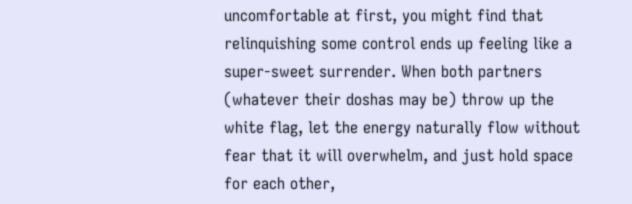uncomfortable at first, you might find that relinquishing some control ends up feeling like a super-sweet surrender. When both partners (whatever their doshas may be) throw up the white flag, let the energy naturally flow without fear that it will overwhelm, and just hold space for each other,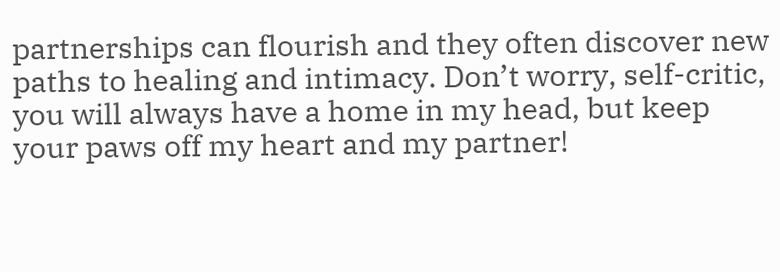partnerships can flourish and they often discover new paths to healing and intimacy. Don’t worry, self-critic, you will always have a home in my head, but keep your paws off my heart and my partner!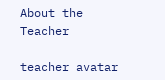About the Teacher

teacher avatar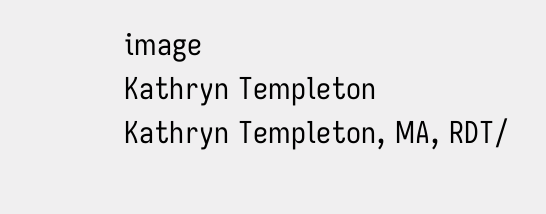image
Kathryn Templeton
Kathryn Templeton, MA, RDT/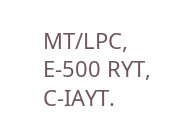MT/LPC, E-500 RYT, C-IAYT.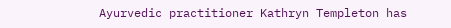Ayurvedic practitioner Kathryn Templeton has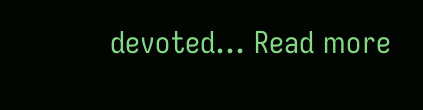devoted... Read more